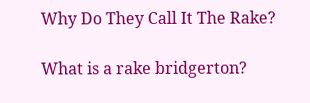Why Do They Call It The Rake?

What is a rake bridgerton?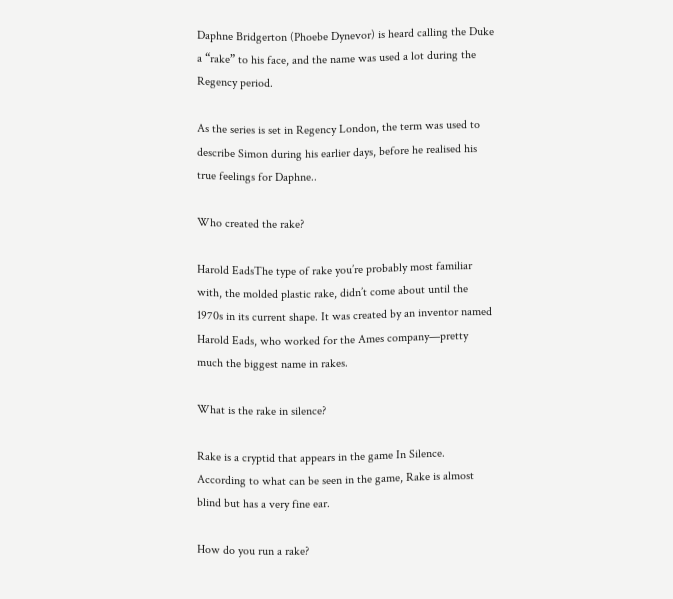Daphne Bridgerton (Phoebe Dynevor) is heard calling the Duke a “rake” to his face, and the name was used a lot during the Regency period.

As the series is set in Regency London, the term was used to describe Simon during his earlier days, before he realised his true feelings for Daphne..

Who created the rake?

Harold EadsThe type of rake you’re probably most familiar with, the molded plastic rake, didn’t come about until the 1970s in its current shape. It was created by an inventor named Harold Eads, who worked for the Ames company—pretty much the biggest name in rakes.

What is the rake in silence?

Rake is a cryptid that appears in the game In Silence. According to what can be seen in the game, Rake is almost blind but has a very fine ear.

How do you run a rake?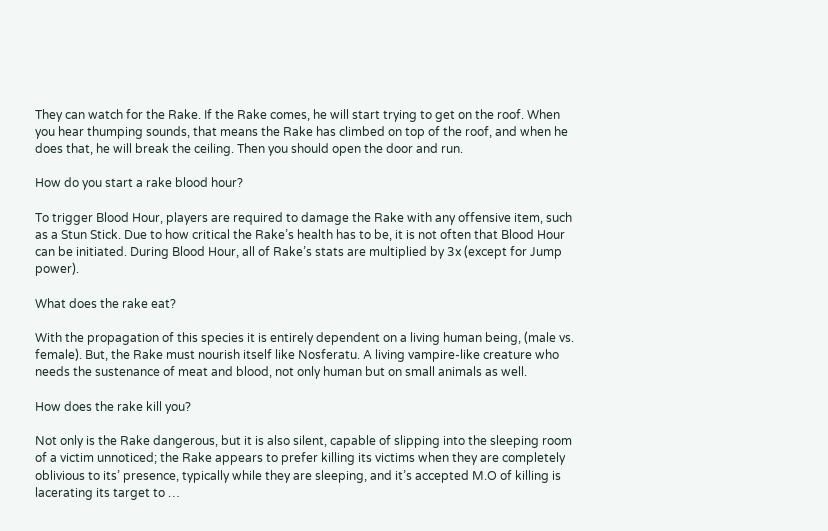They can watch for the Rake. If the Rake comes, he will start trying to get on the roof. When you hear thumping sounds, that means the Rake has climbed on top of the roof, and when he does that, he will break the ceiling. Then you should open the door and run.

How do you start a rake blood hour?

To trigger Blood Hour, players are required to damage the Rake with any offensive item, such as a Stun Stick. Due to how critical the Rake’s health has to be, it is not often that Blood Hour can be initiated. During Blood Hour, all of Rake’s stats are multiplied by 3x (except for Jump power).

What does the rake eat?

With the propagation of this species it is entirely dependent on a living human being, (male vs. female). But, the Rake must nourish itself like Nosferatu. A living vampire-like creature who needs the sustenance of meat and blood, not only human but on small animals as well.

How does the rake kill you?

Not only is the Rake dangerous, but it is also silent, capable of slipping into the sleeping room of a victim unnoticed; the Rake appears to prefer killing its victims when they are completely oblivious to its’ presence, typically while they are sleeping, and it’s accepted M.O of killing is lacerating its target to …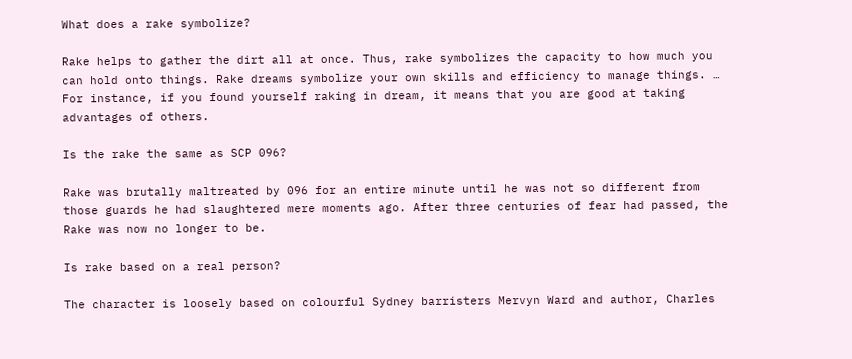What does a rake symbolize?

Rake helps to gather the dirt all at once. Thus, rake symbolizes the capacity to how much you can hold onto things. Rake dreams symbolize your own skills and efficiency to manage things. … For instance, if you found yourself raking in dream, it means that you are good at taking advantages of others.

Is the rake the same as SCP 096?

Rake was brutally maltreated by 096 for an entire minute until he was not so different from those guards he had slaughtered mere moments ago. After three centuries of fear had passed, the Rake was now no longer to be.

Is rake based on a real person?

The character is loosely based on colourful Sydney barristers Mervyn Ward and author, Charles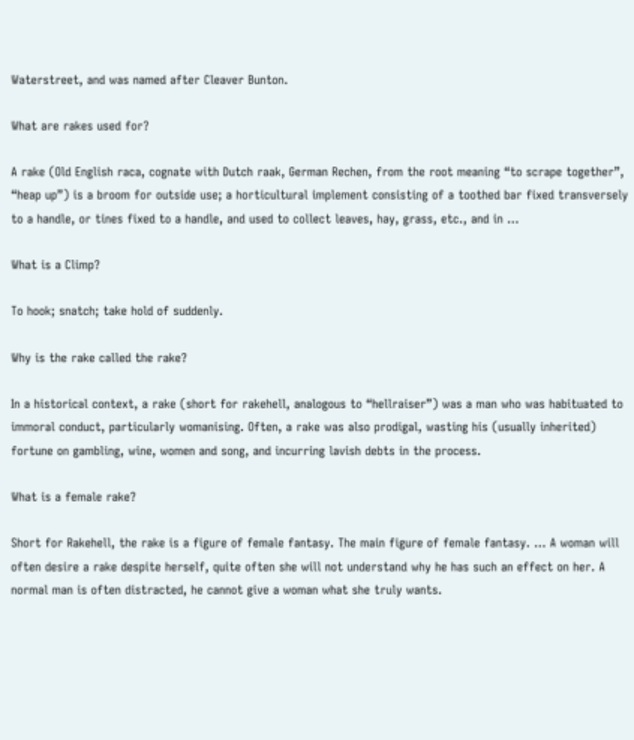Waterstreet, and was named after Cleaver Bunton.

What are rakes used for?

A rake (Old English raca, cognate with Dutch raak, German Rechen, from the root meaning “to scrape together”, “heap up”) is a broom for outside use; a horticultural implement consisting of a toothed bar fixed transversely to a handle, or tines fixed to a handle, and used to collect leaves, hay, grass, etc., and in …

What is a Climp?

To hook; snatch; take hold of suddenly.

Why is the rake called the rake?

In a historical context, a rake (short for rakehell, analogous to “hellraiser”) was a man who was habituated to immoral conduct, particularly womanising. Often, a rake was also prodigal, wasting his (usually inherited) fortune on gambling, wine, women and song, and incurring lavish debts in the process.

What is a female rake?

Short for Rakehell, the rake is a figure of female fantasy. The main figure of female fantasy. … A woman will often desire a rake despite herself, quite often she will not understand why he has such an effect on her. A normal man is often distracted, he cannot give a woman what she truly wants.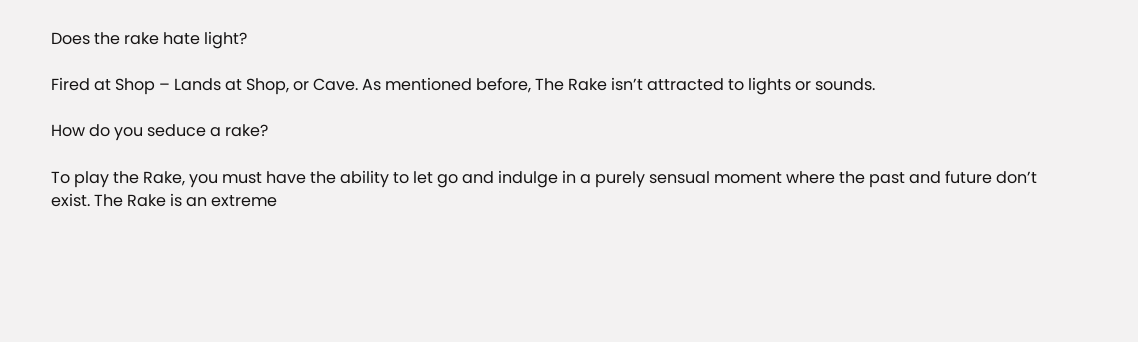Does the rake hate light?

Fired at Shop – Lands at Shop, or Cave. As mentioned before, The Rake isn’t attracted to lights or sounds.

How do you seduce a rake?

To play the Rake, you must have the ability to let go and indulge in a purely sensual moment where the past and future don’t exist. The Rake is an extreme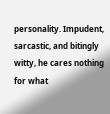personality. Impudent, sarcastic, and bitingly witty, he cares nothing for what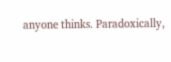anyone thinks. Paradoxically,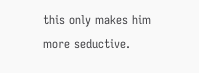this only makes him more seductive.